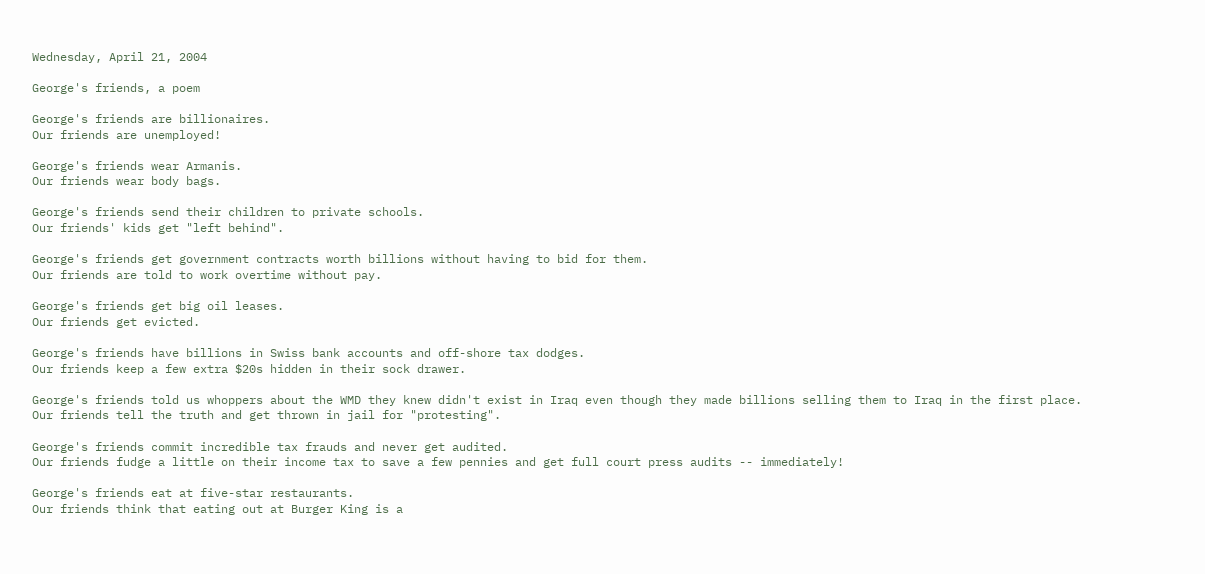Wednesday, April 21, 2004

George's friends, a poem

George's friends are billionaires.
Our friends are unemployed!

George's friends wear Armanis.
Our friends wear body bags.

George's friends send their children to private schools.
Our friends' kids get "left behind".

George's friends get government contracts worth billions without having to bid for them.
Our friends are told to work overtime without pay.

George's friends get big oil leases.
Our friends get evicted.

George's friends have billions in Swiss bank accounts and off-shore tax dodges.
Our friends keep a few extra $20s hidden in their sock drawer.

George's friends told us whoppers about the WMD they knew didn't exist in Iraq even though they made billions selling them to Iraq in the first place.
Our friends tell the truth and get thrown in jail for "protesting".

George's friends commit incredible tax frauds and never get audited.
Our friends fudge a little on their income tax to save a few pennies and get full court press audits -- immediately!

George's friends eat at five-star restaurants.
Our friends think that eating out at Burger King is a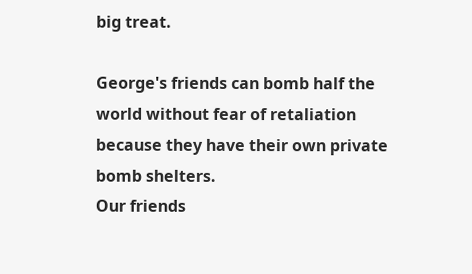big treat.

George's friends can bomb half the world without fear of retaliation because they have their own private bomb shelters.
Our friends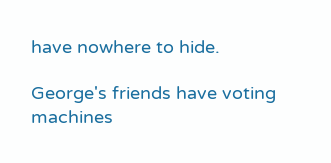have nowhere to hide.

George's friends have voting machines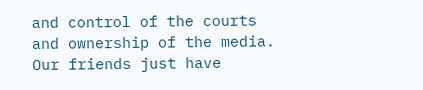and control of the courts and ownership of the media.
Our friends just have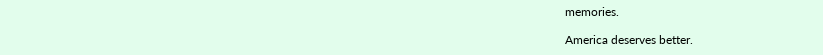memories.

America deserves better.